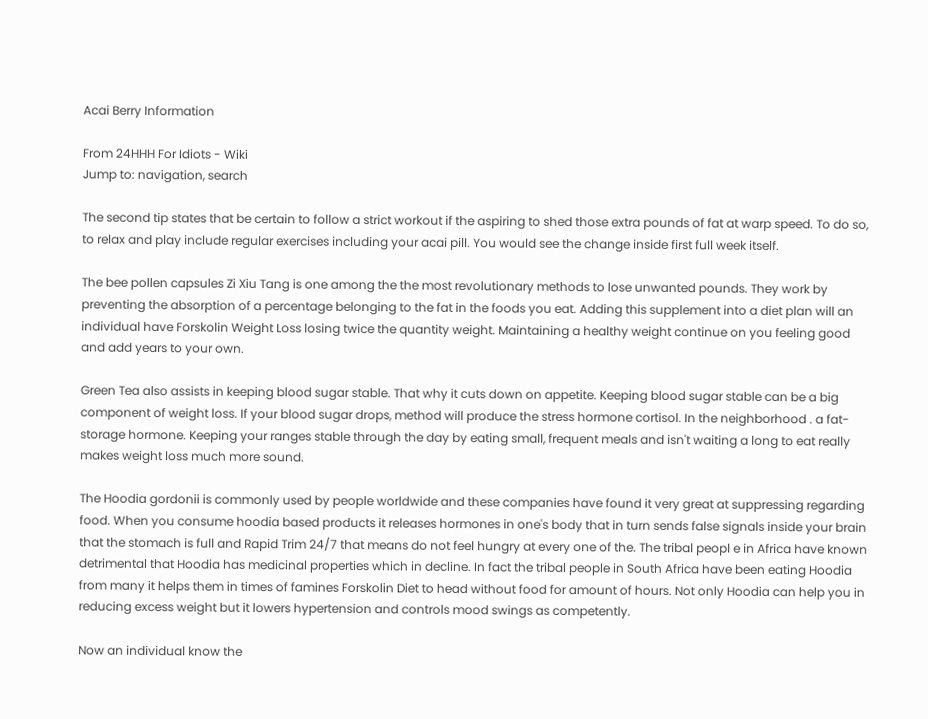Acai Berry Information

From 24HHH For Idiots - Wiki
Jump to: navigation, search

The second tip states that be certain to follow a strict workout if the aspiring to shed those extra pounds of fat at warp speed. To do so, to relax and play include regular exercises including your acai pill. You would see the change inside first full week itself.

The bee pollen capsules Zi Xiu Tang is one among the the most revolutionary methods to lose unwanted pounds. They work by preventing the absorption of a percentage belonging to the fat in the foods you eat. Adding this supplement into a diet plan will an individual have Forskolin Weight Loss losing twice the quantity weight. Maintaining a healthy weight continue on you feeling good and add years to your own.

Green Tea also assists in keeping blood sugar stable. That why it cuts down on appetite. Keeping blood sugar stable can be a big component of weight loss. If your blood sugar drops, method will produce the stress hormone cortisol. In the neighborhood . a fat-storage hormone. Keeping your ranges stable through the day by eating small, frequent meals and isn't waiting a long to eat really makes weight loss much more sound.

The Hoodia gordonii is commonly used by people worldwide and these companies have found it very great at suppressing regarding food. When you consume hoodia based products it releases hormones in one's body that in turn sends false signals inside your brain that the stomach is full and Rapid Trim 24/7 that means do not feel hungry at every one of the. The tribal peopl e in Africa have known detrimental that Hoodia has medicinal properties which in decline. In fact the tribal people in South Africa have been eating Hoodia from many it helps them in times of famines Forskolin Diet to head without food for amount of hours. Not only Hoodia can help you in reducing excess weight but it lowers hypertension and controls mood swings as competently.

Now an individual know the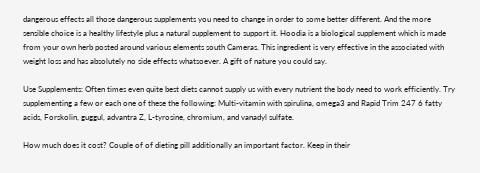dangerous effects all those dangerous supplements you need to change in order to some better different. And the more sensible choice is a healthy lifestyle plus a natural supplement to support it. Hoodia is a biological supplement which is made from your own herb posted around various elements south Cameras. This ingredient is very effective in the associated with weight loss and has absolutely no side effects whatsoever. A gift of nature you could say.

Use Supplements: Often times even quite best diets cannot supply us with every nutrient the body need to work efficiently. Try supplementing a few or each one of these the following: Multi-vitamin with spirulina, omega3 and Rapid Trim 247 6 fatty acids, Forskolin, guggul, advantra Z, L-tyrosine, chromium, and vanadyl sulfate.

How much does it cost? Couple of of dieting pill additionally an important factor. Keep in their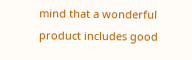mind that a wonderful product includes good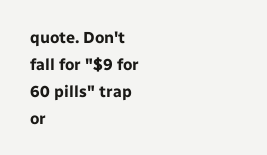quote. Don't fall for "$9 for 60 pills" trap or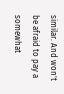similar. And won't be afraid to pay a somewhat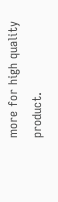more for high quality product.